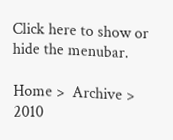Click here to show or hide the menubar.

Home >  Archive >  2010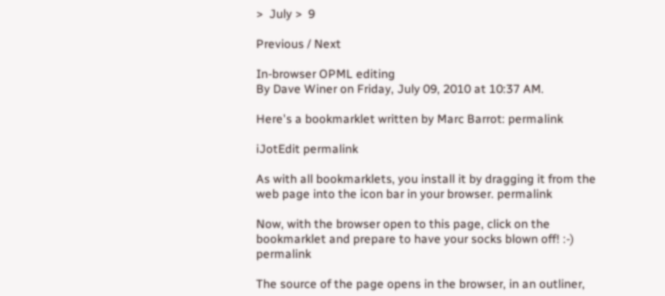>  July >  9

Previous / Next

In-browser OPML editing
By Dave Winer on Friday, July 09, 2010 at 10:37 AM.

Here's a bookmarklet written by Marc Barrot: permalink

iJotEdit permalink

As with all bookmarklets, you install it by dragging it from the web page into the icon bar in your browser. permalink

Now, with the browser open to this page, click on the bookmarklet and prepare to have your socks blown off! :-) permalink

The source of the page opens in the browser, in an outliner,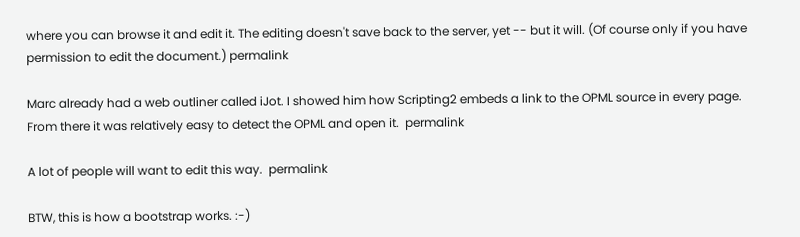where you can browse it and edit it. The editing doesn't save back to the server, yet -- but it will. (Of course only if you have permission to edit the document.) permalink

Marc already had a web outliner called iJot. I showed him how Scripting2 embeds a link to the OPML source in every page. From there it was relatively easy to detect the OPML and open it.  permalink

A lot of people will want to edit this way.  permalink

BTW, this is how a bootstrap works. :-)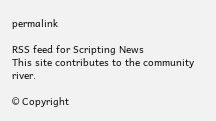permalink

RSS feed for Scripting News
This site contributes to the community river.

© Copyright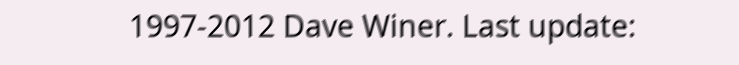1997-2012 Dave Winer. Last update: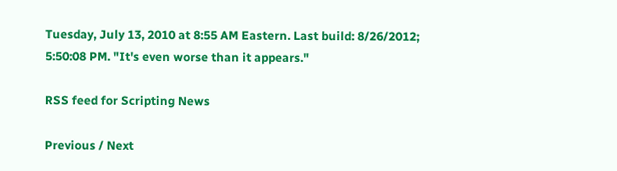Tuesday, July 13, 2010 at 8:55 AM Eastern. Last build: 8/26/2012; 5:50:08 PM. "It's even worse than it appears."

RSS feed for Scripting News

Previous / Next